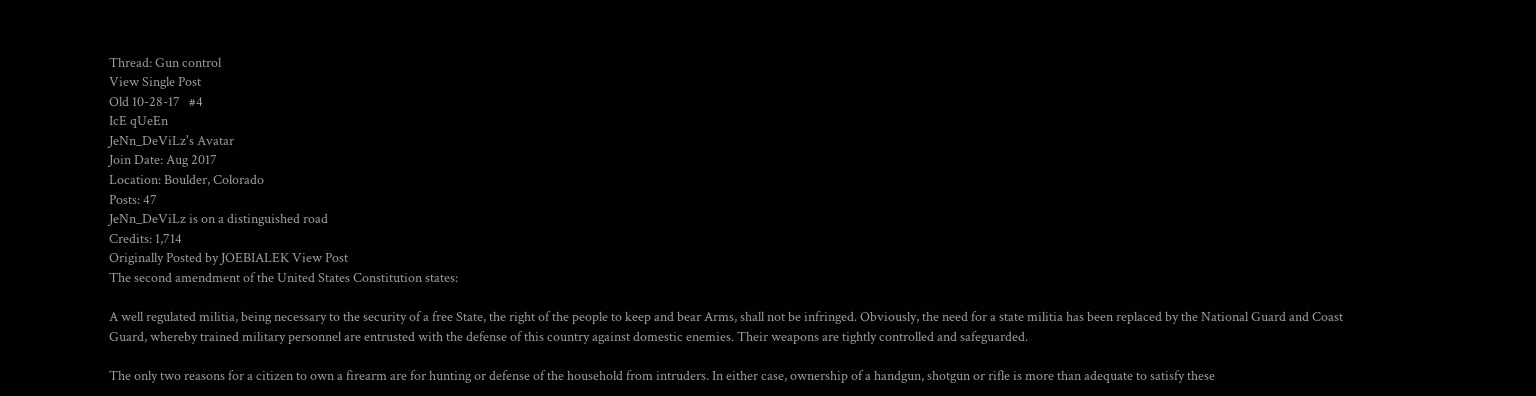Thread: Gun control
View Single Post
Old 10-28-17   #4
IcE qUeEn
JeNn_DeViLz's Avatar
Join Date: Aug 2017
Location: Boulder, Colorado
Posts: 47
JeNn_DeViLz is on a distinguished road
Credits: 1,714
Originally Posted by JOEBIALEK View Post
The second amendment of the United States Constitution states:

A well regulated militia, being necessary to the security of a free State, the right of the people to keep and bear Arms, shall not be infringed. Obviously, the need for a state militia has been replaced by the National Guard and Coast Guard, whereby trained military personnel are entrusted with the defense of this country against domestic enemies. Their weapons are tightly controlled and safeguarded.

The only two reasons for a citizen to own a firearm are for hunting or defense of the household from intruders. In either case, ownership of a handgun, shotgun or rifle is more than adequate to satisfy these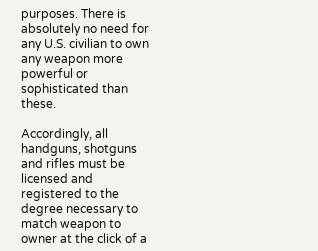purposes. There is absolutely no need for any U.S. civilian to own any weapon more powerful or sophisticated than these.

Accordingly, all handguns, shotguns and rifles must be licensed and registered to the degree necessary to match weapon to owner at the click of a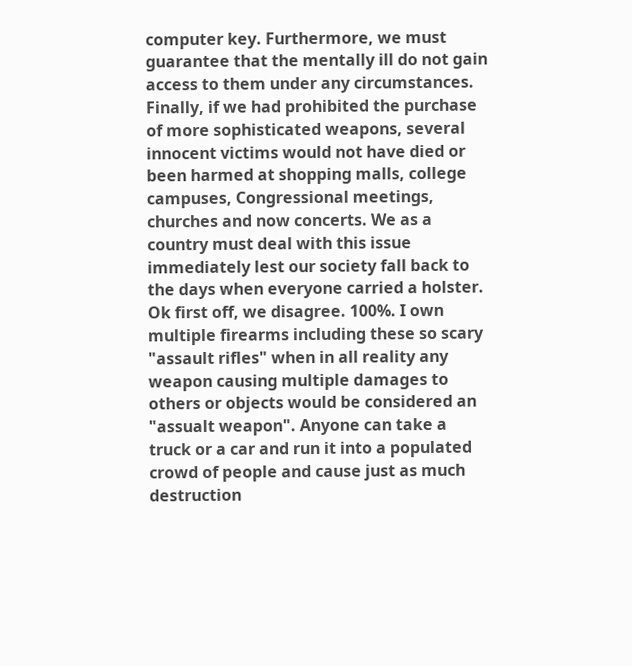computer key. Furthermore, we must guarantee that the mentally ill do not gain access to them under any circumstances. Finally, if we had prohibited the purchase of more sophisticated weapons, several innocent victims would not have died or been harmed at shopping malls, college campuses, Congressional meetings, churches and now concerts. We as a country must deal with this issue immediately lest our society fall back to the days when everyone carried a holster.
Ok first off, we disagree. 100%. I own multiple firearms including these so scary "assault rifles" when in all reality any weapon causing multiple damages to others or objects would be considered an "assualt weapon". Anyone can take a truck or a car and run it into a populated crowd of people and cause just as much destruction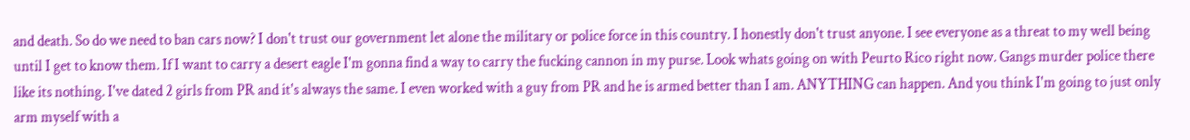and death. So do we need to ban cars now? I don't trust our government let alone the military or police force in this country. I honestly don't trust anyone. I see everyone as a threat to my well being until I get to know them. If I want to carry a desert eagle I'm gonna find a way to carry the fucking cannon in my purse. Look whats going on with Peurto Rico right now. Gangs murder police there like its nothing. I've dated 2 girls from PR and it's always the same. I even worked with a guy from PR and he is armed better than I am. ANYTHING can happen. And you think I'm going to just only arm myself with a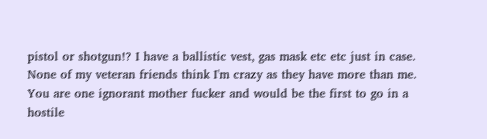pistol or shotgun!? I have a ballistic vest, gas mask etc etc just in case. None of my veteran friends think I'm crazy as they have more than me. You are one ignorant mother fucker and would be the first to go in a hostile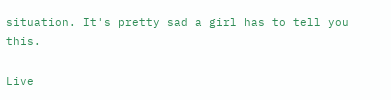situation. It's pretty sad a girl has to tell you this.

Live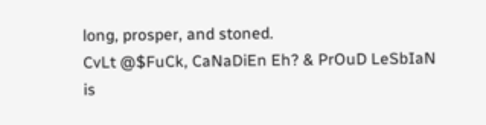long, prosper, and stoned.
CvLt @$FuCk, CaNaDiEn Eh? & PrOuD LeSbIaN
is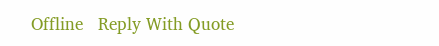Offline   Reply With Quote